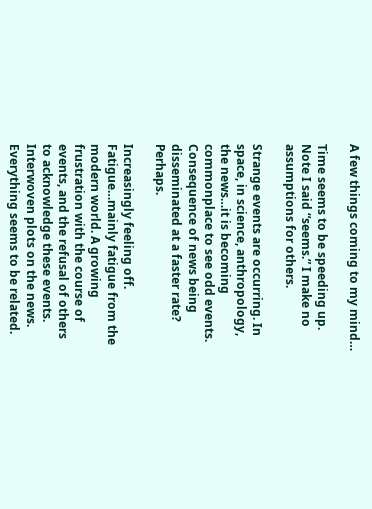A few things coming to my mind…

Time seems to be speeding up. Note I said “seems.” I make no assumptions for others.

Strange events are occurring. In space, in science, anthropology, the news…it is becoming commonplace to see odd events. Consequence of news being disseminated at a faster rate? Perhaps.

Increasingly feeling off. Fatigue…mainly fatigue from the modern world. A growing frustration with the course of events, and the refusal of others to acknowledge these events. Interwoven plots on the news. Everything seems to be related.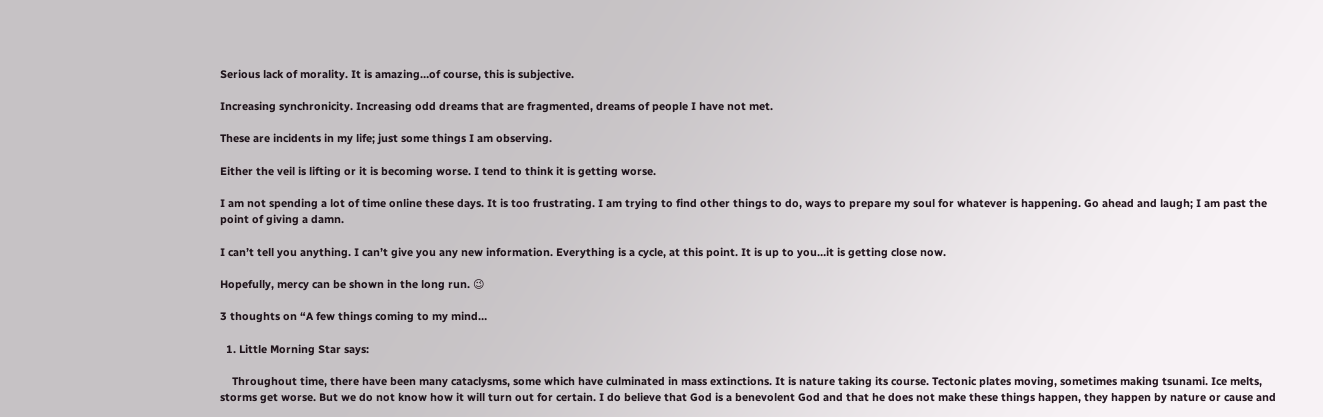Serious lack of morality. It is amazing…of course, this is subjective.

Increasing synchronicity. Increasing odd dreams that are fragmented, dreams of people I have not met.

These are incidents in my life; just some things I am observing.

Either the veil is lifting or it is becoming worse. I tend to think it is getting worse.

I am not spending a lot of time online these days. It is too frustrating. I am trying to find other things to do, ways to prepare my soul for whatever is happening. Go ahead and laugh; I am past the point of giving a damn.

I can’t tell you anything. I can’t give you any new information. Everything is a cycle, at this point. It is up to you…it is getting close now.

Hopefully, mercy can be shown in the long run. 😉

3 thoughts on “A few things coming to my mind…

  1. Little Morning Star says:

    Throughout time, there have been many cataclysms, some which have culminated in mass extinctions. It is nature taking its course. Tectonic plates moving, sometimes making tsunami. Ice melts, storms get worse. But we do not know how it will turn out for certain. I do believe that God is a benevolent God and that he does not make these things happen, they happen by nature or cause and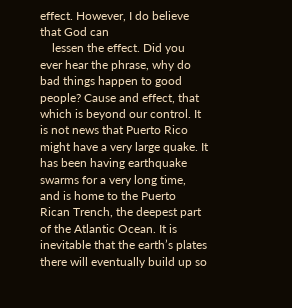effect. However, I do believe that God can
    lessen the effect. Did you ever hear the phrase, why do bad things happen to good people? Cause and effect, that which is beyond our control. It is not news that Puerto Rico might have a very large quake. It has been having earthquake swarms for a very long time, and is home to the Puerto Rican Trench, the deepest part of the Atlantic Ocean. It is inevitable that the earth’s plates there will eventually build up so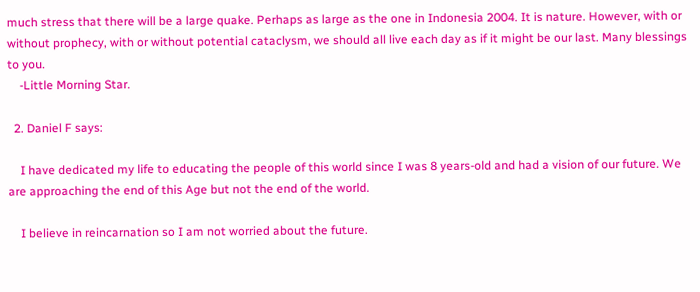much stress that there will be a large quake. Perhaps as large as the one in Indonesia 2004. It is nature. However, with or without prophecy, with or without potential cataclysm, we should all live each day as if it might be our last. Many blessings to you.
    -Little Morning Star.

  2. Daniel F says:

    I have dedicated my life to educating the people of this world since I was 8 years-old and had a vision of our future. We are approaching the end of this Age but not the end of the world.

    I believe in reincarnation so I am not worried about the future.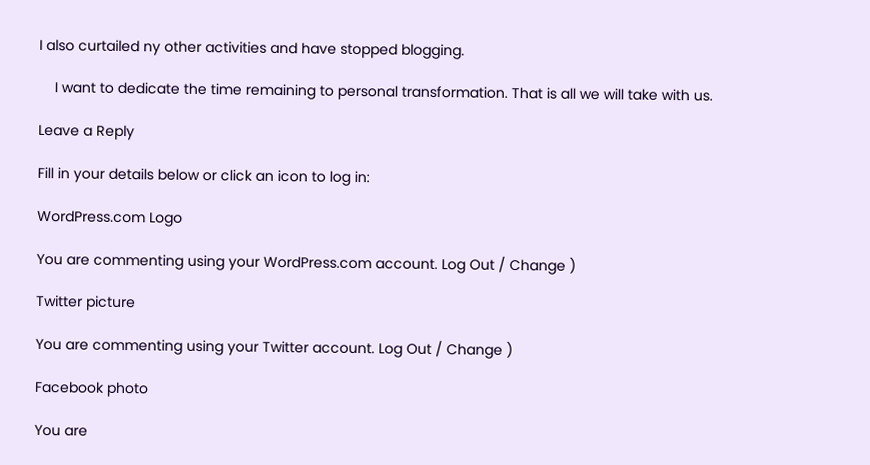I also curtailed ny other activities and have stopped blogging.

    I want to dedicate the time remaining to personal transformation. That is all we will take with us.

Leave a Reply

Fill in your details below or click an icon to log in:

WordPress.com Logo

You are commenting using your WordPress.com account. Log Out / Change )

Twitter picture

You are commenting using your Twitter account. Log Out / Change )

Facebook photo

You are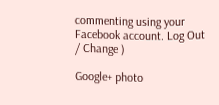commenting using your Facebook account. Log Out / Change )

Google+ photo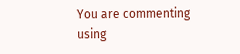You are commenting using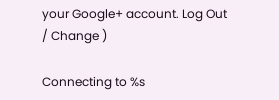your Google+ account. Log Out / Change )

Connecting to %s